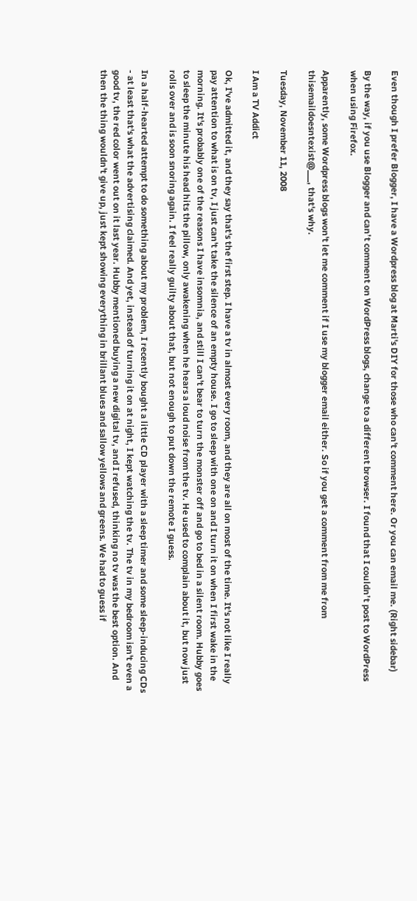Even though I prefer Blogger, I have a Wordpress blog at Marti's DIY for those who can't comment here. Or you can email me. (Right sidebar)

By the way, if you use Blogger and can’t comment on WordPress blogs, change to a different browser. I found that I couldn’t post to WordPress when using Firefox.

Apparently, some Wordpress blogs won't let me comment if I use my blogger email either. So if you get a comment from me from thisemaildoesntexist@___, that's why.

Tuesday, November 11, 2008

I Am a TV Addict

Ok, I've admitted it, and they say that's the first step. I have a tv in almost every room, and they are all on most of the time. It's not like I really pay attention to what is on tv, I just can't take the silence of an empty house. I go to sleep with one on and I turn it on when I first wake in the morning. It's probably one of the reasons I have insomnia, and still I can't bear to turn the monster off and go to bed in a silent room. Hubby goes to sleep the minute his head hits the pillow, only awakening when he hears a loud noise from the tv. He used to complain about it, but now just rolls over and is soon snoring again. I feel really guilty about that, but not enough to put down the remote I guess.

In a half-hearted attempt to do something about my problem, I recently bought a little CD player with a sleep timer and some sleep-inducing CDs - at least that's what the advertising claimed. And yet, instead of turning it on at night, I kept watching the tv. The tv in my bedroom isn't even a good tv, the red color went out on it last year. Hubby mentioned buying a new digital tv, and I refused, thinking no tv was the best option. And then the thing wouldn't give up, just kept showing everything in brillant blues and sallow yellows and greens. We had to guess if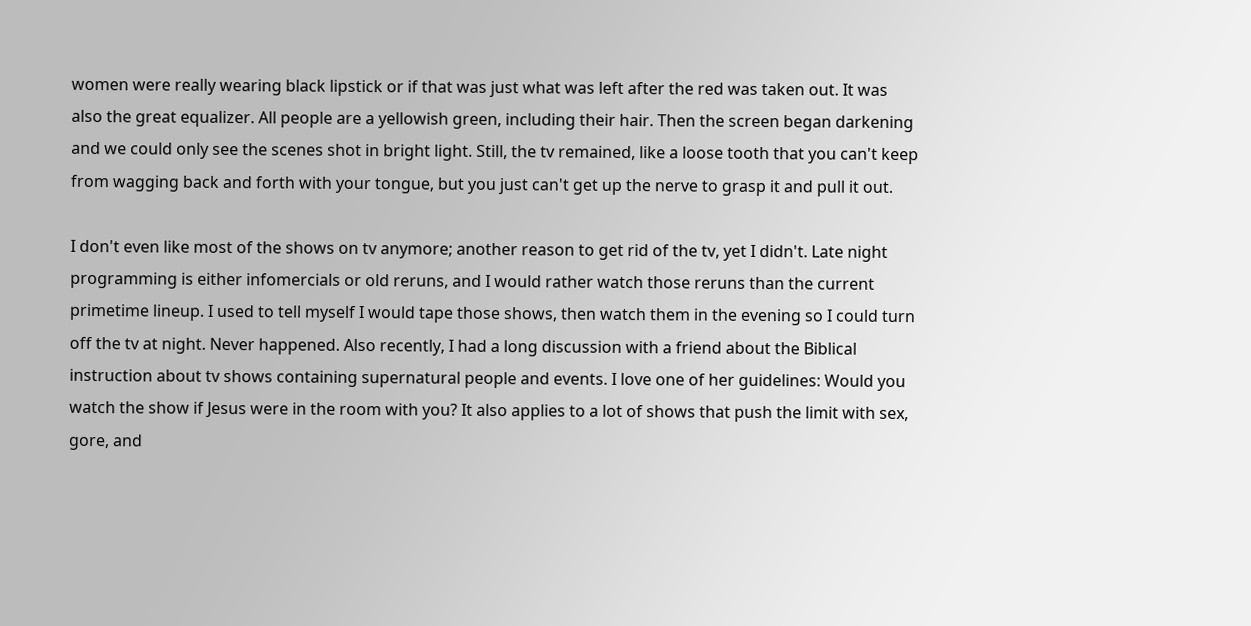women were really wearing black lipstick or if that was just what was left after the red was taken out. It was also the great equalizer. All people are a yellowish green, including their hair. Then the screen began darkening and we could only see the scenes shot in bright light. Still, the tv remained, like a loose tooth that you can't keep from wagging back and forth with your tongue, but you just can't get up the nerve to grasp it and pull it out.

I don't even like most of the shows on tv anymore; another reason to get rid of the tv, yet I didn't. Late night programming is either infomercials or old reruns, and I would rather watch those reruns than the current primetime lineup. I used to tell myself I would tape those shows, then watch them in the evening so I could turn off the tv at night. Never happened. Also recently, I had a long discussion with a friend about the Biblical instruction about tv shows containing supernatural people and events. I love one of her guidelines: Would you watch the show if Jesus were in the room with you? It also applies to a lot of shows that push the limit with sex, gore, and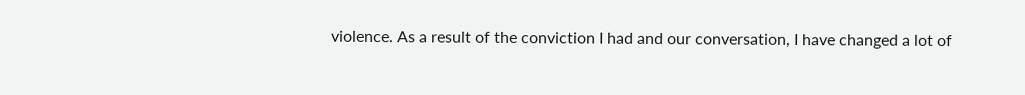violence. As a result of the conviction I had and our conversation, I have changed a lot of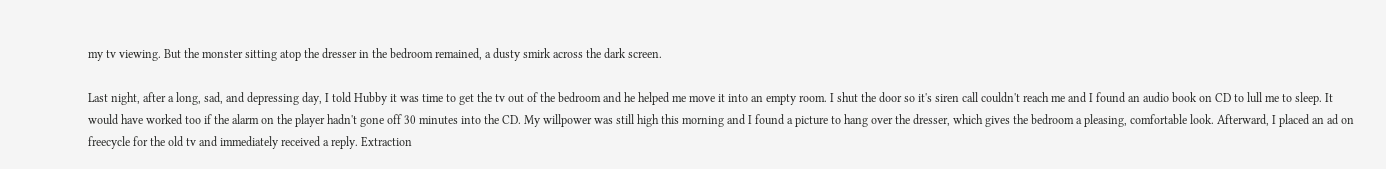my tv viewing. But the monster sitting atop the dresser in the bedroom remained, a dusty smirk across the dark screen.

Last night, after a long, sad, and depressing day, I told Hubby it was time to get the tv out of the bedroom and he helped me move it into an empty room. I shut the door so it's siren call couldn't reach me and I found an audio book on CD to lull me to sleep. It would have worked too if the alarm on the player hadn't gone off 30 minutes into the CD. My willpower was still high this morning and I found a picture to hang over the dresser, which gives the bedroom a pleasing, comfortable look. Afterward, I placed an ad on freecycle for the old tv and immediately received a reply. Extraction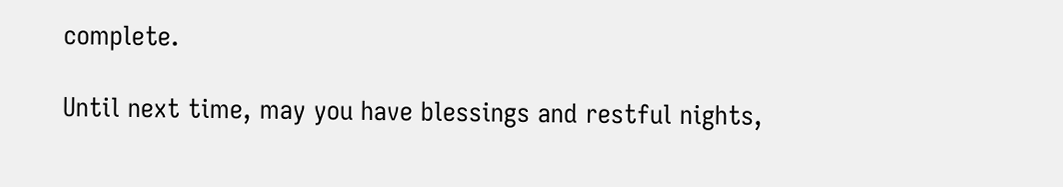complete.

Until next time, may you have blessings and restful nights,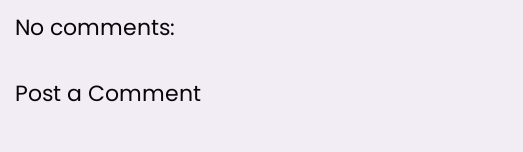No comments:

Post a Comment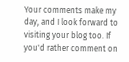Your comments make my day, and I look forward to visiting your blog too. If you'd rather comment on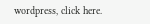wordpress, click here.